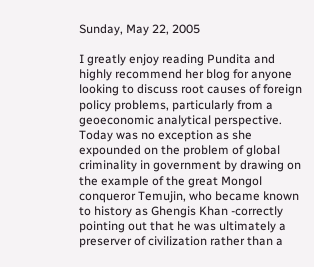Sunday, May 22, 2005

I greatly enjoy reading Pundita and highly recommend her blog for anyone looking to discuss root causes of foreign policy problems, particularly from a geoeconomic analytical perspective. Today was no exception as she expounded on the problem of global criminality in government by drawing on the example of the great Mongol conqueror Temujin, who became known to history as Ghengis Khan -correctly pointing out that he was ultimately a preserver of civilization rather than a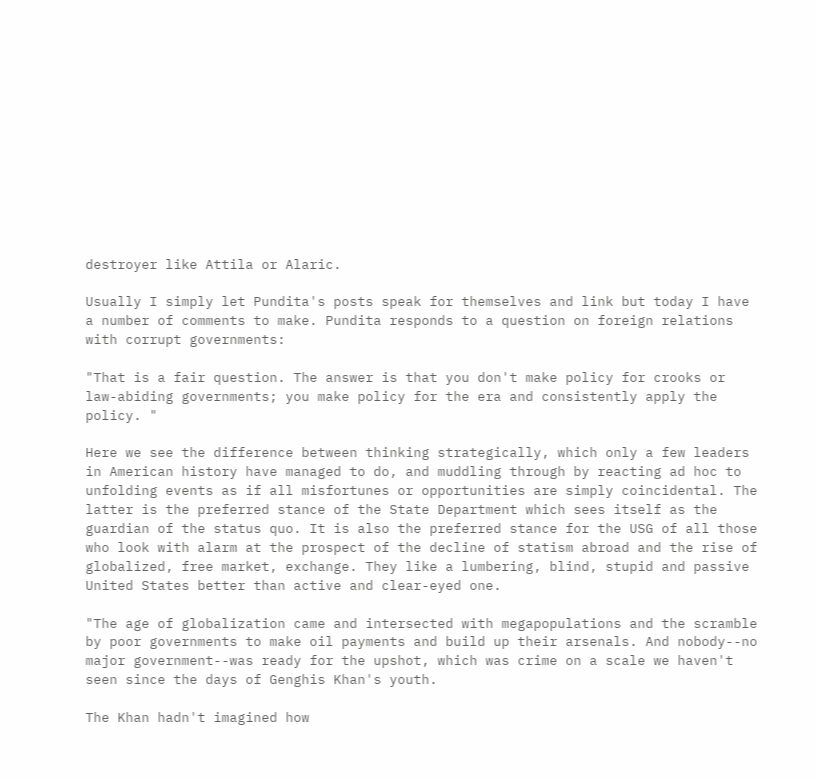destroyer like Attila or Alaric.

Usually I simply let Pundita's posts speak for themselves and link but today I have a number of comments to make. Pundita responds to a question on foreign relations with corrupt governments:

"That is a fair question. The answer is that you don't make policy for crooks or law-abiding governments; you make policy for the era and consistently apply the policy. "

Here we see the difference between thinking strategically, which only a few leaders in American history have managed to do, and muddling through by reacting ad hoc to unfolding events as if all misfortunes or opportunities are simply coincidental. The latter is the preferred stance of the State Department which sees itself as the guardian of the status quo. It is also the preferred stance for the USG of all those who look with alarm at the prospect of the decline of statism abroad and the rise of globalized, free market, exchange. They like a lumbering, blind, stupid and passive United States better than active and clear-eyed one.

"The age of globalization came and intersected with megapopulations and the scramble by poor governments to make oil payments and build up their arsenals. And nobody--no major government--was ready for the upshot, which was crime on a scale we haven't seen since the days of Genghis Khan's youth.

The Khan hadn't imagined how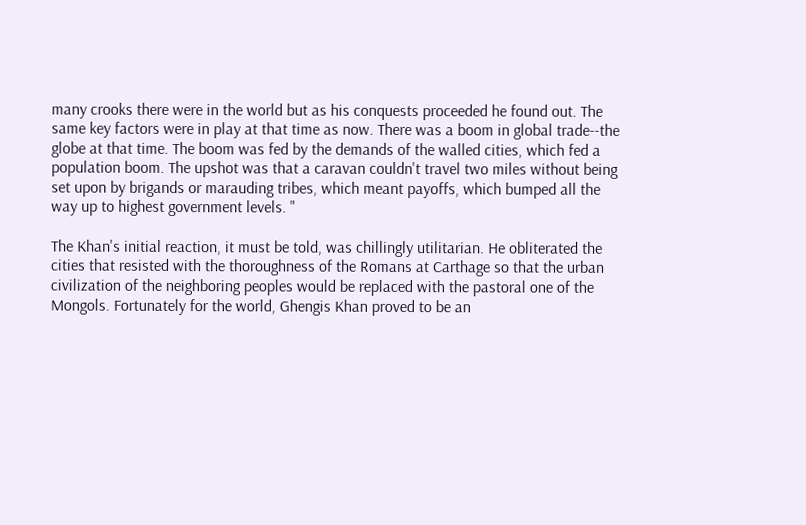many crooks there were in the world but as his conquests proceeded he found out. The same key factors were in play at that time as now. There was a boom in global trade--the globe at that time. The boom was fed by the demands of the walled cities, which fed a population boom. The upshot was that a caravan couldn't travel two miles without being set upon by brigands or marauding tribes, which meant payoffs, which bumped all the way up to highest government levels. "

The Khan's initial reaction, it must be told, was chillingly utilitarian. He obliterated the cities that resisted with the thoroughness of the Romans at Carthage so that the urban civilization of the neighboring peoples would be replaced with the pastoral one of the Mongols. Fortunately for the world, Ghengis Khan proved to be an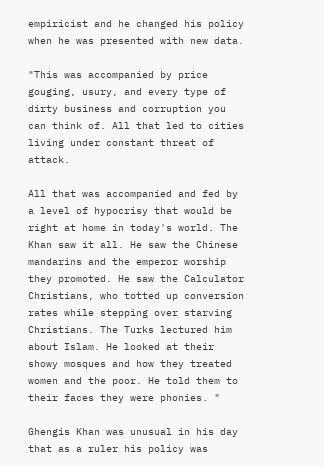empiricist and he changed his policy when he was presented with new data.

"This was accompanied by price gouging, usury, and every type of dirty business and corruption you can think of. All that led to cities living under constant threat of attack.

All that was accompanied and fed by a level of hypocrisy that would be right at home in today's world. The Khan saw it all. He saw the Chinese mandarins and the emperor worship they promoted. He saw the Calculator Christians, who totted up conversion rates while stepping over starving Christians. The Turks lectured him about Islam. He looked at their showy mosques and how they treated women and the poor. He told them to their faces they were phonies. "

Ghengis Khan was unusual in his day that as a ruler his policy was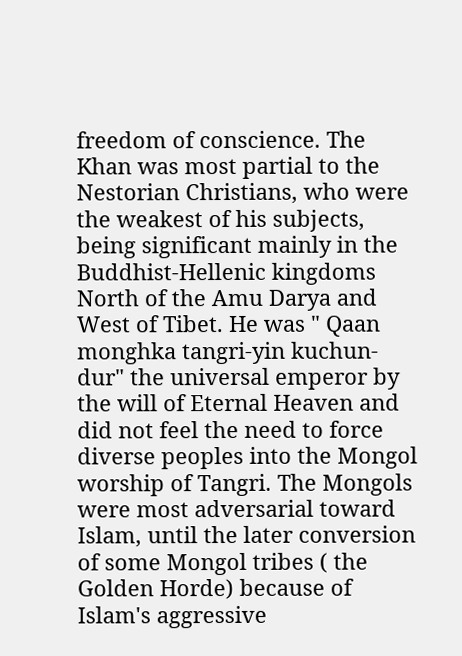freedom of conscience. The Khan was most partial to the Nestorian Christians, who were the weakest of his subjects, being significant mainly in the Buddhist-Hellenic kingdoms North of the Amu Darya and West of Tibet. He was " Qaan monghka tangri-yin kuchun-dur" the universal emperor by the will of Eternal Heaven and did not feel the need to force diverse peoples into the Mongol worship of Tangri. The Mongols were most adversarial toward Islam, until the later conversion of some Mongol tribes ( the Golden Horde) because of Islam's aggressive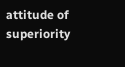attitude of superiority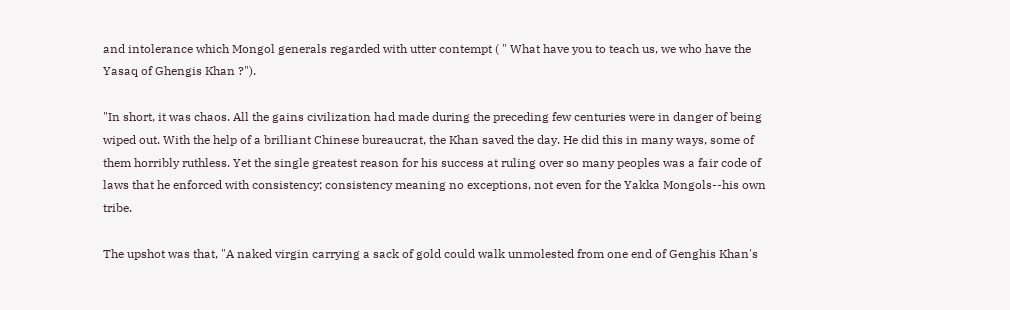and intolerance which Mongol generals regarded with utter contempt ( " What have you to teach us, we who have the Yasaq of Ghengis Khan ?").

"In short, it was chaos. All the gains civilization had made during the preceding few centuries were in danger of being wiped out. With the help of a brilliant Chinese bureaucrat, the Khan saved the day. He did this in many ways, some of them horribly ruthless. Yet the single greatest reason for his success at ruling over so many peoples was a fair code of laws that he enforced with consistency; consistency meaning no exceptions, not even for the Yakka Mongols--his own tribe.

The upshot was that, "A naked virgin carrying a sack of gold could walk unmolested from one end of Genghis Khan's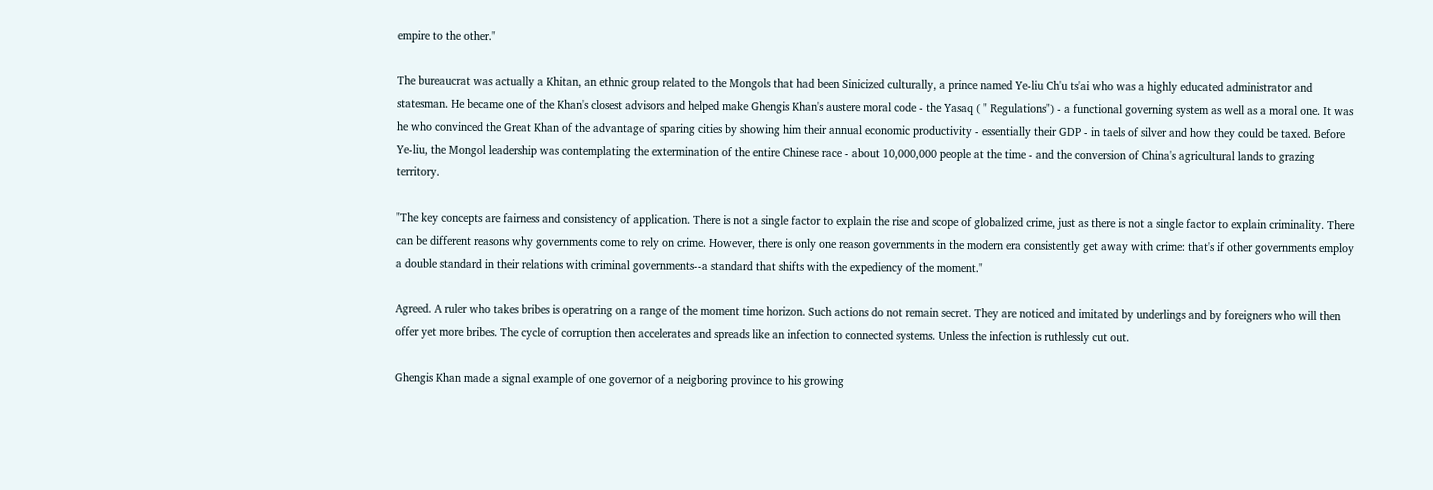empire to the other."

The bureaucrat was actually a Khitan, an ethnic group related to the Mongols that had been Sinicized culturally, a prince named Ye-liu Ch'u ts'ai who was a highly educated administrator and statesman. He became one of the Khan's closest advisors and helped make Ghengis Khan's austere moral code - the Yasaq ( " Regulations") - a functional governing system as well as a moral one. It was he who convinced the Great Khan of the advantage of sparing cities by showing him their annual economic productivity - essentially their GDP - in taels of silver and how they could be taxed. Before Ye-liu, the Mongol leadership was contemplating the extermination of the entire Chinese race - about 10,000,000 people at the time - and the conversion of China's agricultural lands to grazing territory.

"The key concepts are fairness and consistency of application. There is not a single factor to explain the rise and scope of globalized crime, just as there is not a single factor to explain criminality. There can be different reasons why governments come to rely on crime. However, there is only one reason governments in the modern era consistently get away with crime: that's if other governments employ a double standard in their relations with criminal governments--a standard that shifts with the expediency of the moment."

Agreed. A ruler who takes bribes is operatring on a range of the moment time horizon. Such actions do not remain secret. They are noticed and imitated by underlings and by foreigners who will then offer yet more bribes. The cycle of corruption then accelerates and spreads like an infection to connected systems. Unless the infection is ruthlessly cut out.

Ghengis Khan made a signal example of one governor of a neigboring province to his growing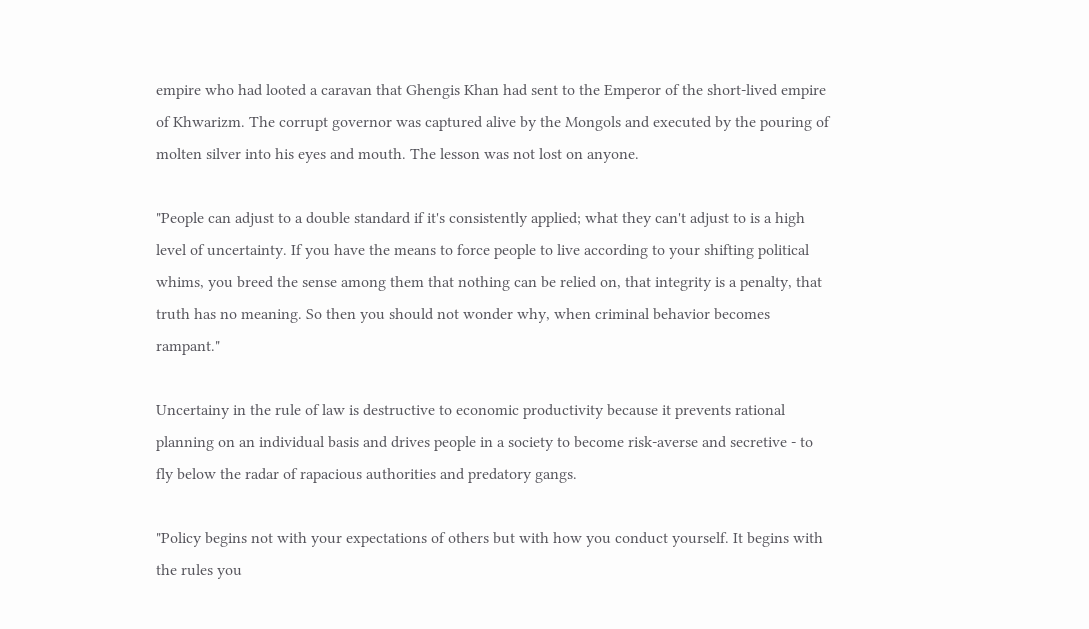empire who had looted a caravan that Ghengis Khan had sent to the Emperor of the short-lived empire of Khwarizm. The corrupt governor was captured alive by the Mongols and executed by the pouring of molten silver into his eyes and mouth. The lesson was not lost on anyone.

"People can adjust to a double standard if it's consistently applied; what they can't adjust to is a high level of uncertainty. If you have the means to force people to live according to your shifting political whims, you breed the sense among them that nothing can be relied on, that integrity is a penalty, that truth has no meaning. So then you should not wonder why, when criminal behavior becomes rampant."

Uncertainy in the rule of law is destructive to economic productivity because it prevents rational planning on an individual basis and drives people in a society to become risk-averse and secretive - to fly below the radar of rapacious authorities and predatory gangs.

"Policy begins not with your expectations of others but with how you conduct yourself. It begins with the rules you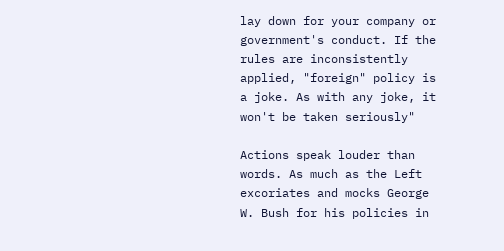lay down for your company or government's conduct. If the rules are inconsistently applied, "foreign" policy is a joke. As with any joke, it won't be taken seriously"

Actions speak louder than words. As much as the Left excoriates and mocks George W. Bush for his policies in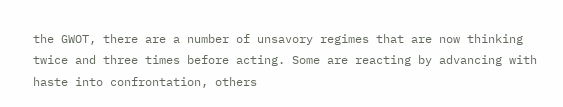the GWOT, there are a number of unsavory regimes that are now thinking twice and three times before acting. Some are reacting by advancing with haste into confrontation, others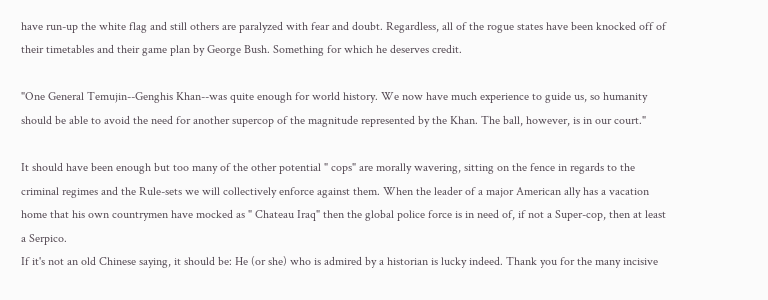have run-up the white flag and still others are paralyzed with fear and doubt. Regardless, all of the rogue states have been knocked off of their timetables and their game plan by George Bush. Something for which he deserves credit.

"One General Temujin--Genghis Khan--was quite enough for world history. We now have much experience to guide us, so humanity should be able to avoid the need for another supercop of the magnitude represented by the Khan. The ball, however, is in our court."

It should have been enough but too many of the other potential " cops" are morally wavering, sitting on the fence in regards to the criminal regimes and the Rule-sets we will collectively enforce against them. When the leader of a major American ally has a vacation home that his own countrymen have mocked as " Chateau Iraq" then the global police force is in need of, if not a Super-cop, then at least a Serpico.
If it's not an old Chinese saying, it should be: He (or she) who is admired by a historian is lucky indeed. Thank you for the many incisive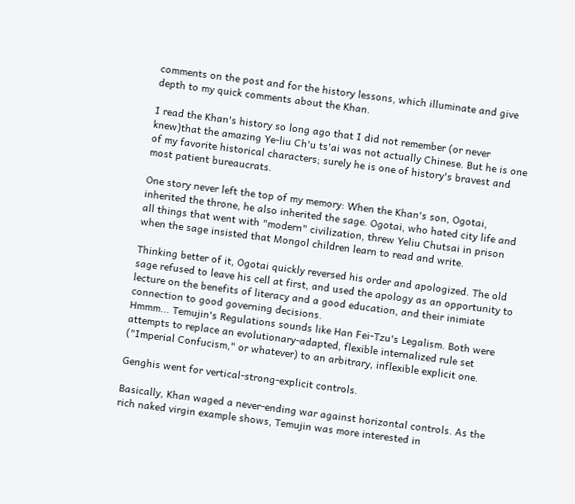comments on the post and for the history lessons, which illuminate and give depth to my quick comments about the Khan.

I read the Khan's history so long ago that I did not remember (or never knew)that the amazing Ye-liu Ch'u ts'ai was not actually Chinese. But he is one of my favorite historical characters; surely he is one of history's bravest and most patient bureaucrats.

One story never left the top of my memory: When the Khan's son, Ogotai, inherited the throne, he also inherited the sage. Ogotai, who hated city life and all things that went with "modern" civilization, threw Yeliu Chutsai in prison when the sage insisted that Mongol children learn to read and write.

Thinking better of it, Ogotai quickly reversed his order and apologized. The old sage refused to leave his cell at first, and used the apology as an opportunity to lecture on the benefits of literacy and a good education, and their inimiate connection to good governing decisions.
Hmmm... Temujin's Regulations sounds like Han Fei-Tzu's Legalism. Both were attempts to replace an evolutionary-adapted, flexible internalized rule set ("Imperial Confucism," or whatever) to an arbitrary, inflexible explicit one.

Genghis went for vertical-strong-explicit controls.

Basically, Khan waged a never-ending war against horizontal controls. As the rich naked virgin example shows, Temujin was more interested in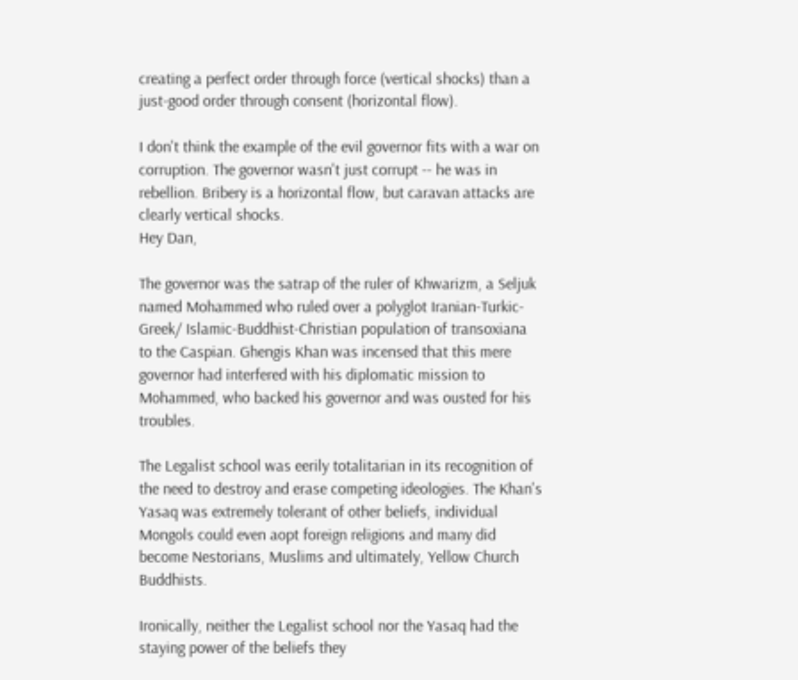creating a perfect order through force (vertical shocks) than a just-good order through consent (horizontal flow).

I don't think the example of the evil governor fits with a war on corruption. The governor wasn't just corrupt -- he was in rebellion. Bribery is a horizontal flow, but caravan attacks are clearly vertical shocks.
Hey Dan,

The governor was the satrap of the ruler of Khwarizm, a Seljuk named Mohammed who ruled over a polyglot Iranian-Turkic-Greek/ Islamic-Buddhist-Christian population of transoxiana to the Caspian. Ghengis Khan was incensed that this mere governor had interfered with his diplomatic mission to Mohammed, who backed his governor and was ousted for his troubles.

The Legalist school was eerily totalitarian in its recognition of the need to destroy and erase competing ideologies. The Khan's Yasaq was extremely tolerant of other beliefs, individual Mongols could even aopt foreign religions and many did become Nestorians, Muslims and ultimately, Yellow Church Buddhists.

Ironically, neither the Legalist school nor the Yasaq had the staying power of the beliefs they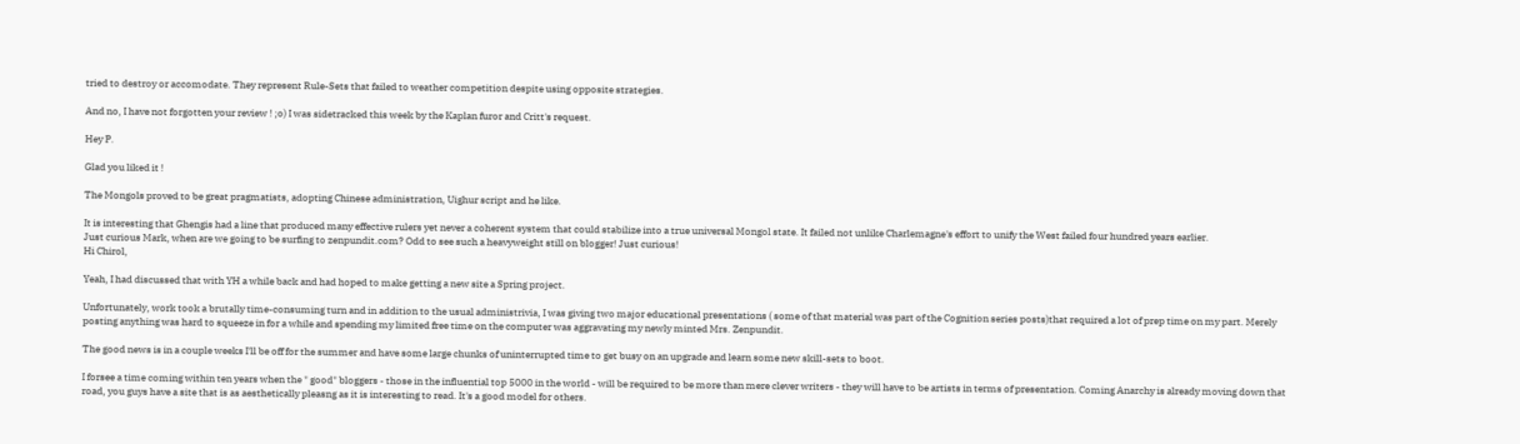tried to destroy or accomodate. They represent Rule-Sets that failed to weather competition despite using opposite strategies.

And no, I have not forgotten your review ! ;o) I was sidetracked this week by the Kaplan furor and Critt's request.

Hey P.

Glad you liked it !

The Mongols proved to be great pragmatists, adopting Chinese administration, Uighur script and he like.

It is interesting that Ghengis had a line that produced many effective rulers yet never a coherent system that could stabilize into a true universal Mongol state. It failed not unlike Charlemagne's effort to unify the West failed four hundred years earlier.
Just curious Mark, when are we going to be surfing to zenpundit.com? Odd to see such a heavyweight still on blogger! Just curious!
Hi Chirol,

Yeah, I had discussed that with YH a while back and had hoped to make getting a new site a Spring project.

Unfortunately, work took a brutally time-consuming turn and in addition to the usual administrivia, I was giving two major educational presentations ( some of that material was part of the Cognition series posts)that required a lot of prep time on my part. Merely posting anything was hard to squeeze in for a while and spending my limited free time on the computer was aggravating my newly minted Mrs. Zenpundit.

The good news is in a couple weeks I'll be off for the summer and have some large chunks of uninterrupted time to get busy on an upgrade and learn some new skill-sets to boot.

I forsee a time coming within ten years when the " good" bloggers - those in the influential top 5000 in the world - will be required to be more than mere clever writers - they will have to be artists in terms of presentation. Coming Anarchy is already moving down that road, you guys have a site that is as aesthetically pleasng as it is interesting to read. It's a good model for others.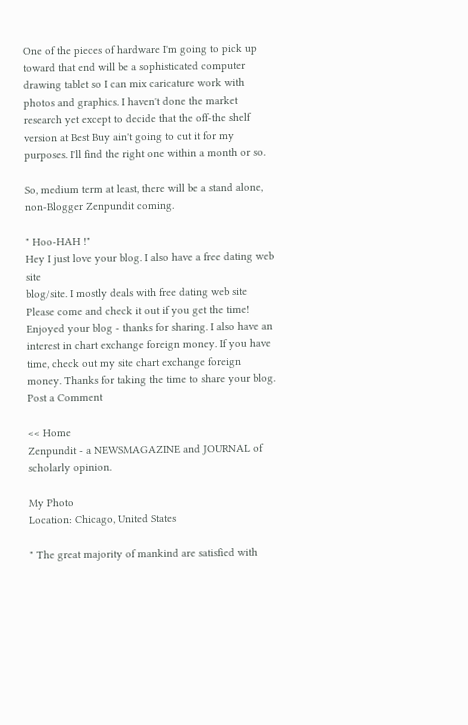One of the pieces of hardware I'm going to pick up toward that end will be a sophisticated computer drawing tablet so I can mix caricature work with photos and graphics. I haven't done the market research yet except to decide that the off-the shelf version at Best Buy ain't going to cut it for my purposes. I'll find the right one within a month or so.

So, medium term at least, there will be a stand alone, non-Blogger Zenpundit coming.

" Hoo-HAH !"
Hey I just love your blog. I also have a free dating web site
blog/site. I mostly deals with free dating web site
Please come and check it out if you get the time!
Enjoyed your blog - thanks for sharing. I also have an interest in chart exchange foreign money. If you have time, check out my site chart exchange foreign money. Thanks for taking the time to share your blog.
Post a Comment

<< Home
Zenpundit - a NEWSMAGAZINE and JOURNAL of scholarly opinion.

My Photo
Location: Chicago, United States

" The great majority of mankind are satisfied with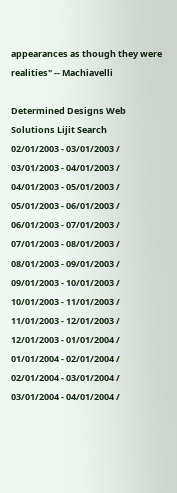appearances as though they were realities" -- Machiavelli

Determined Designs Web Solutions Lijit Search
02/01/2003 - 03/01/2003 / 03/01/2003 - 04/01/2003 / 04/01/2003 - 05/01/2003 / 05/01/2003 - 06/01/2003 / 06/01/2003 - 07/01/2003 / 07/01/2003 - 08/01/2003 / 08/01/2003 - 09/01/2003 / 09/01/2003 - 10/01/2003 / 10/01/2003 - 11/01/2003 / 11/01/2003 - 12/01/2003 / 12/01/2003 - 01/01/2004 / 01/01/2004 - 02/01/2004 / 02/01/2004 - 03/01/2004 / 03/01/2004 - 04/01/2004 /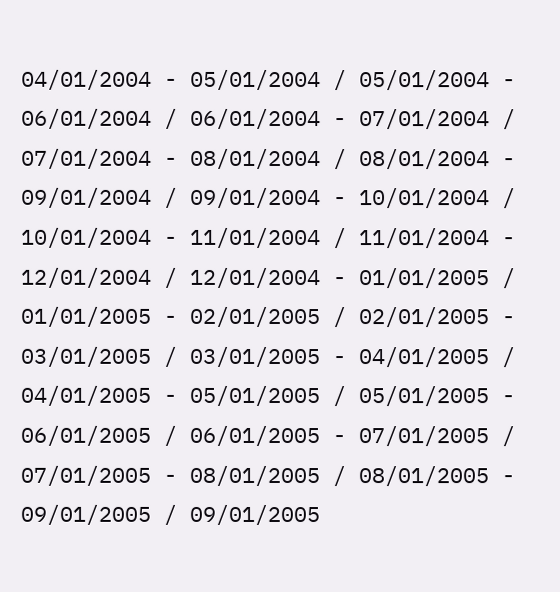04/01/2004 - 05/01/2004 / 05/01/2004 - 06/01/2004 / 06/01/2004 - 07/01/2004 / 07/01/2004 - 08/01/2004 / 08/01/2004 - 09/01/2004 / 09/01/2004 - 10/01/2004 / 10/01/2004 - 11/01/2004 / 11/01/2004 - 12/01/2004 / 12/01/2004 - 01/01/2005 / 01/01/2005 - 02/01/2005 / 02/01/2005 - 03/01/2005 / 03/01/2005 - 04/01/2005 / 04/01/2005 - 05/01/2005 / 05/01/2005 - 06/01/2005 / 06/01/2005 - 07/01/2005 / 07/01/2005 - 08/01/2005 / 08/01/2005 - 09/01/2005 / 09/01/2005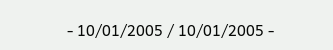- 10/01/2005 / 10/01/2005 -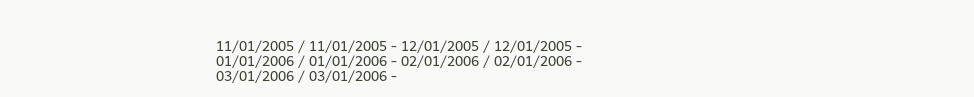11/01/2005 / 11/01/2005 - 12/01/2005 / 12/01/2005 - 01/01/2006 / 01/01/2006 - 02/01/2006 / 02/01/2006 - 03/01/2006 / 03/01/2006 -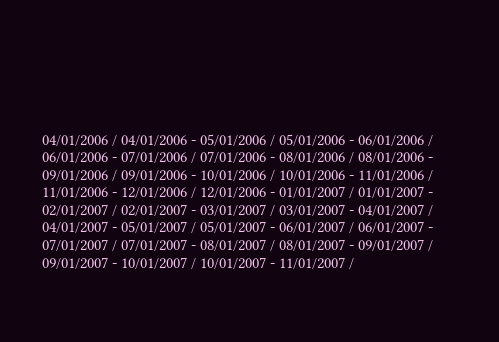04/01/2006 / 04/01/2006 - 05/01/2006 / 05/01/2006 - 06/01/2006 / 06/01/2006 - 07/01/2006 / 07/01/2006 - 08/01/2006 / 08/01/2006 - 09/01/2006 / 09/01/2006 - 10/01/2006 / 10/01/2006 - 11/01/2006 / 11/01/2006 - 12/01/2006 / 12/01/2006 - 01/01/2007 / 01/01/2007 - 02/01/2007 / 02/01/2007 - 03/01/2007 / 03/01/2007 - 04/01/2007 / 04/01/2007 - 05/01/2007 / 05/01/2007 - 06/01/2007 / 06/01/2007 - 07/01/2007 / 07/01/2007 - 08/01/2007 / 08/01/2007 - 09/01/2007 / 09/01/2007 - 10/01/2007 / 10/01/2007 - 11/01/2007 /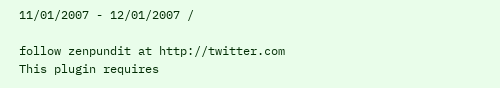11/01/2007 - 12/01/2007 /

follow zenpundit at http://twitter.com
This plugin requires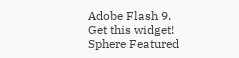Adobe Flash 9.
Get this widget!
Sphere Featured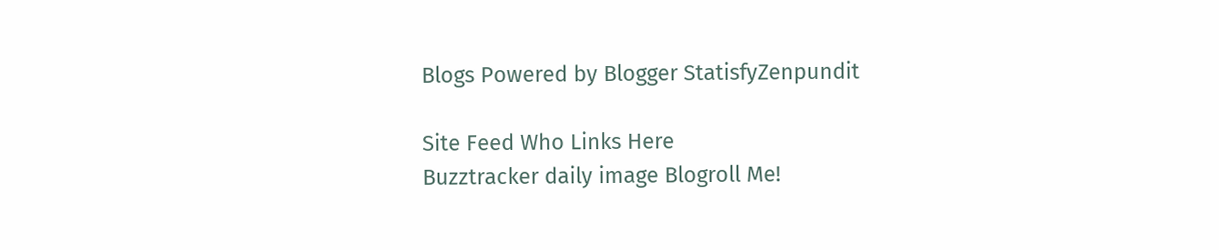Blogs Powered by Blogger StatisfyZenpundit

Site Feed Who Links Here
Buzztracker daily image Blogroll Me!